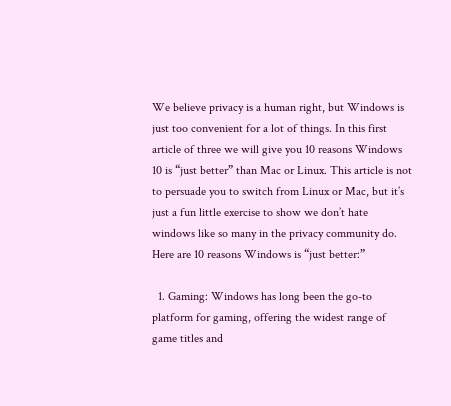We believe privacy is a human right, but Windows is just too convenient for a lot of things. In this first article of three we will give you 10 reasons Windows 10 is “just better” than Mac or Linux. This article is not to persuade you to switch from Linux or Mac, but it’s just a fun little exercise to show we don’t hate windows like so many in the privacy community do. Here are 10 reasons Windows is “just better:”

  1. Gaming: Windows has long been the go-to platform for gaming, offering the widest range of game titles and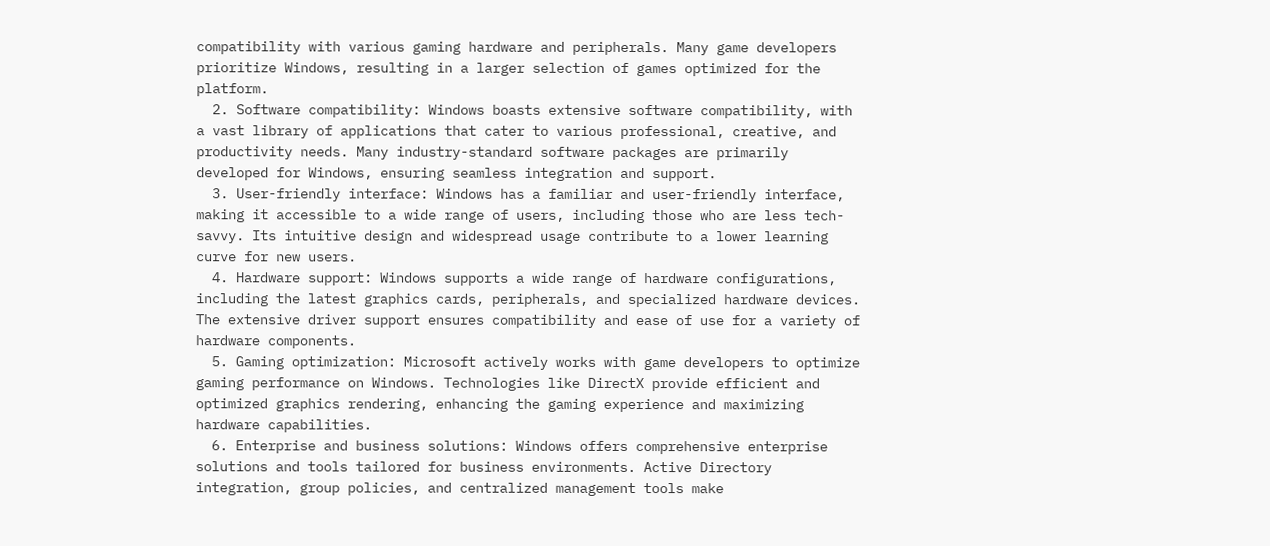compatibility with various gaming hardware and peripherals. Many game developers prioritize Windows, resulting in a larger selection of games optimized for the platform.
  2. Software compatibility: Windows boasts extensive software compatibility, with a vast library of applications that cater to various professional, creative, and productivity needs. Many industry-standard software packages are primarily developed for Windows, ensuring seamless integration and support.
  3. User-friendly interface: Windows has a familiar and user-friendly interface, making it accessible to a wide range of users, including those who are less tech-savvy. Its intuitive design and widespread usage contribute to a lower learning curve for new users.
  4. Hardware support: Windows supports a wide range of hardware configurations, including the latest graphics cards, peripherals, and specialized hardware devices. The extensive driver support ensures compatibility and ease of use for a variety of hardware components.
  5. Gaming optimization: Microsoft actively works with game developers to optimize gaming performance on Windows. Technologies like DirectX provide efficient and optimized graphics rendering, enhancing the gaming experience and maximizing hardware capabilities.
  6. Enterprise and business solutions: Windows offers comprehensive enterprise solutions and tools tailored for business environments. Active Directory integration, group policies, and centralized management tools make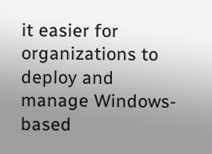it easier for organizations to deploy and manage Windows-based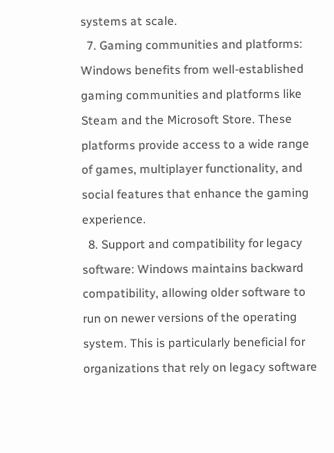systems at scale.
  7. Gaming communities and platforms: Windows benefits from well-established gaming communities and platforms like Steam and the Microsoft Store. These platforms provide access to a wide range of games, multiplayer functionality, and social features that enhance the gaming experience.
  8. Support and compatibility for legacy software: Windows maintains backward compatibility, allowing older software to run on newer versions of the operating system. This is particularly beneficial for organizations that rely on legacy software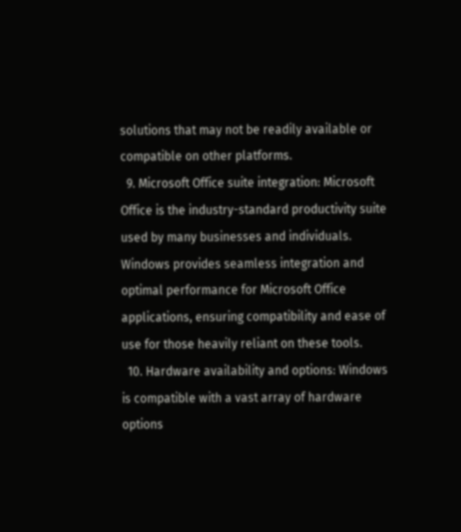solutions that may not be readily available or compatible on other platforms.
  9. Microsoft Office suite integration: Microsoft Office is the industry-standard productivity suite used by many businesses and individuals. Windows provides seamless integration and optimal performance for Microsoft Office applications, ensuring compatibility and ease of use for those heavily reliant on these tools.
  10. Hardware availability and options: Windows is compatible with a vast array of hardware options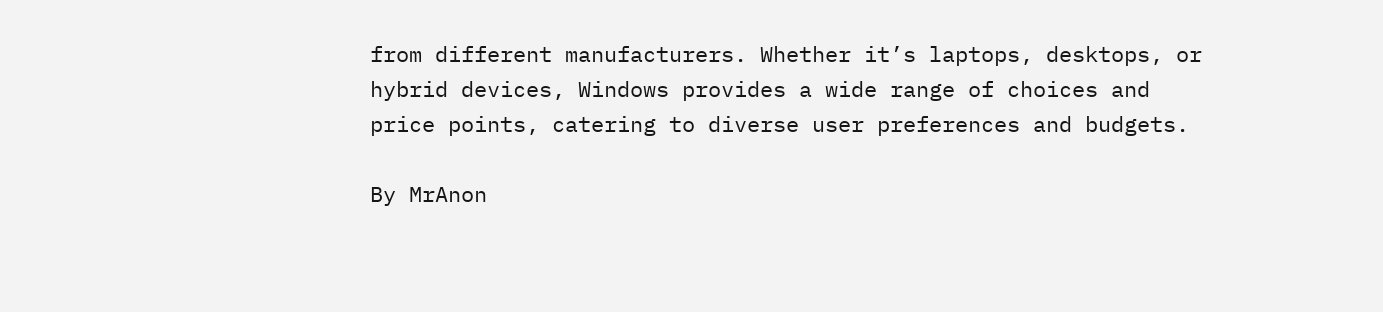from different manufacturers. Whether it’s laptops, desktops, or hybrid devices, Windows provides a wide range of choices and price points, catering to diverse user preferences and budgets.

By MrAnon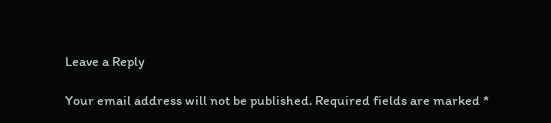Leave a Reply

Your email address will not be published. Required fields are marked *